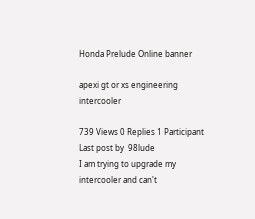Honda Prelude Online banner

apexi gt or xs engineering intercooler

739 Views 0 Replies 1 Participant Last post by  98lude
I am trying to upgrade my intercooler and can't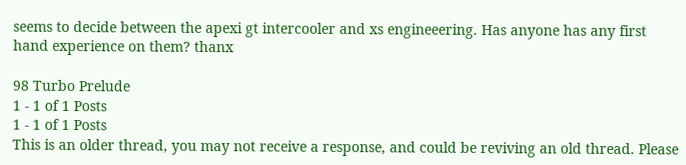seems to decide between the apexi gt intercooler and xs engineeering. Has anyone has any first hand experience on them? thanx

98 Turbo Prelude
1 - 1 of 1 Posts
1 - 1 of 1 Posts
This is an older thread, you may not receive a response, and could be reviving an old thread. Please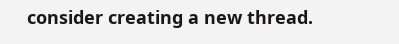consider creating a new thread.